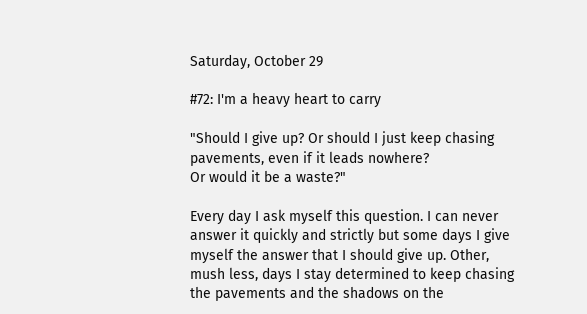Saturday, October 29

#72: I'm a heavy heart to carry

"Should I give up? Or should I just keep chasing pavements, even if it leads nowhere?
Or would it be a waste?"

Every day I ask myself this question. I can never answer it quickly and strictly but some days I give myself the answer that I should give up. Other, mush less, days I stay determined to keep chasing the pavements and the shadows on the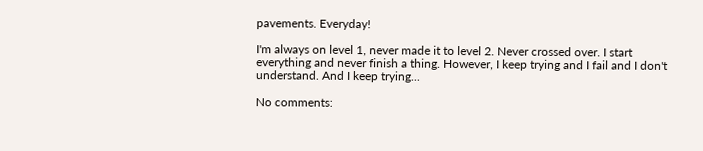pavements. Everyday!

I'm always on level 1, never made it to level 2. Never crossed over. I start everything and never finish a thing. However, I keep trying and I fail and I don't understand. And I keep trying...

No comments: